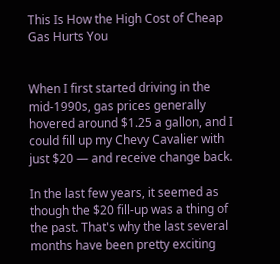This Is How the High Cost of Cheap Gas Hurts You


When I first started driving in the mid-1990s, gas prices generally hovered around $1.25 a gallon, and I could fill up my Chevy Cavalier with just $20 — and receive change back.

In the last few years, it seemed as though the $20 fill-up was a thing of the past. That's why the last several months have been pretty exciting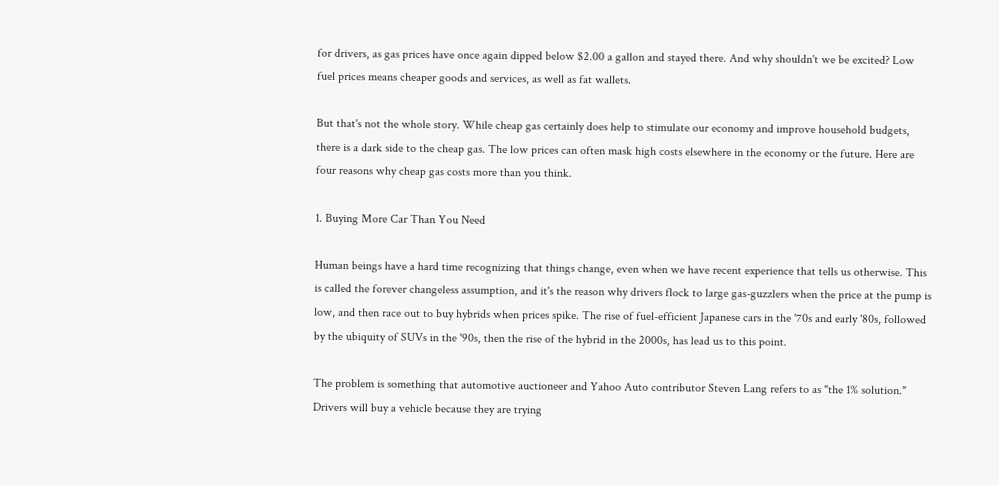for drivers, as gas prices have once again dipped below $2.00 a gallon and stayed there. And why shouldn't we be excited? Low fuel prices means cheaper goods and services, as well as fat wallets.

But that's not the whole story. While cheap gas certainly does help to stimulate our economy and improve household budgets, there is a dark side to the cheap gas. The low prices can often mask high costs elsewhere in the economy or the future. Here are four reasons why cheap gas costs more than you think.

1. Buying More Car Than You Need

Human beings have a hard time recognizing that things change, even when we have recent experience that tells us otherwise. This is called the forever changeless assumption, and it's the reason why drivers flock to large gas-guzzlers when the price at the pump is low, and then race out to buy hybrids when prices spike. The rise of fuel-efficient Japanese cars in the '70s and early '80s, followed by the ubiquity of SUVs in the '90s, then the rise of the hybrid in the 2000s, has lead us to this point.

The problem is something that automotive auctioneer and Yahoo Auto contributor Steven Lang refers to as "the 1% solution." Drivers will buy a vehicle because they are trying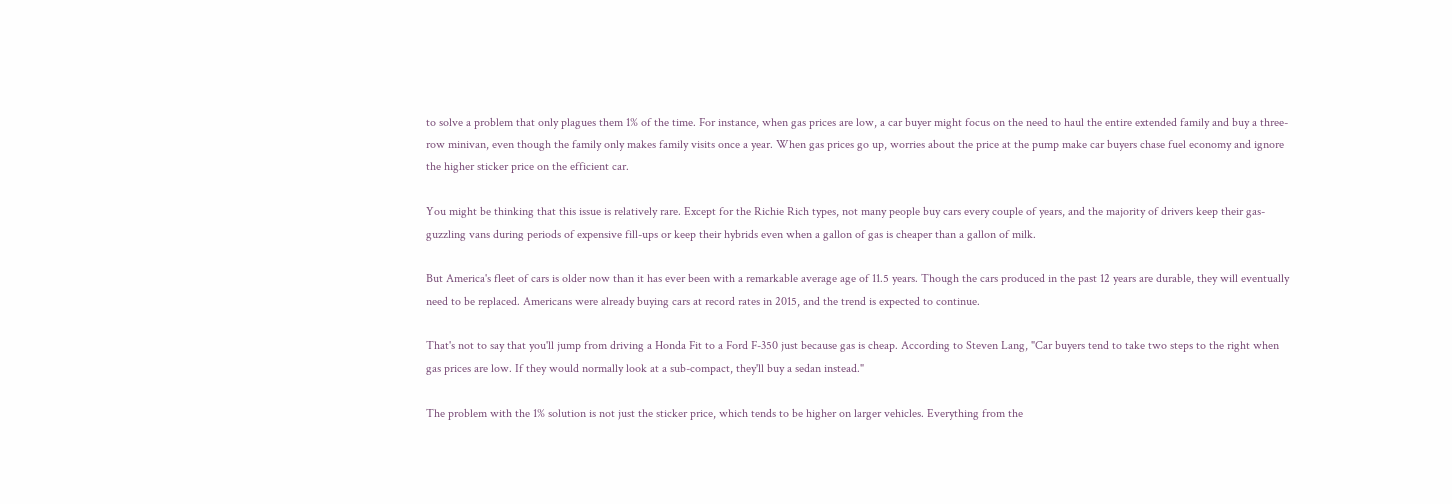to solve a problem that only plagues them 1% of the time. For instance, when gas prices are low, a car buyer might focus on the need to haul the entire extended family and buy a three-row minivan, even though the family only makes family visits once a year. When gas prices go up, worries about the price at the pump make car buyers chase fuel economy and ignore the higher sticker price on the efficient car.

You might be thinking that this issue is relatively rare. Except for the Richie Rich types, not many people buy cars every couple of years, and the majority of drivers keep their gas-guzzling vans during periods of expensive fill-ups or keep their hybrids even when a gallon of gas is cheaper than a gallon of milk.

But America's fleet of cars is older now than it has ever been with a remarkable average age of 11.5 years. Though the cars produced in the past 12 years are durable, they will eventually need to be replaced. Americans were already buying cars at record rates in 2015, and the trend is expected to continue.

That's not to say that you'll jump from driving a Honda Fit to a Ford F-350 just because gas is cheap. According to Steven Lang, "Car buyers tend to take two steps to the right when gas prices are low. If they would normally look at a sub-compact, they'll buy a sedan instead."

The problem with the 1% solution is not just the sticker price, which tends to be higher on larger vehicles. Everything from the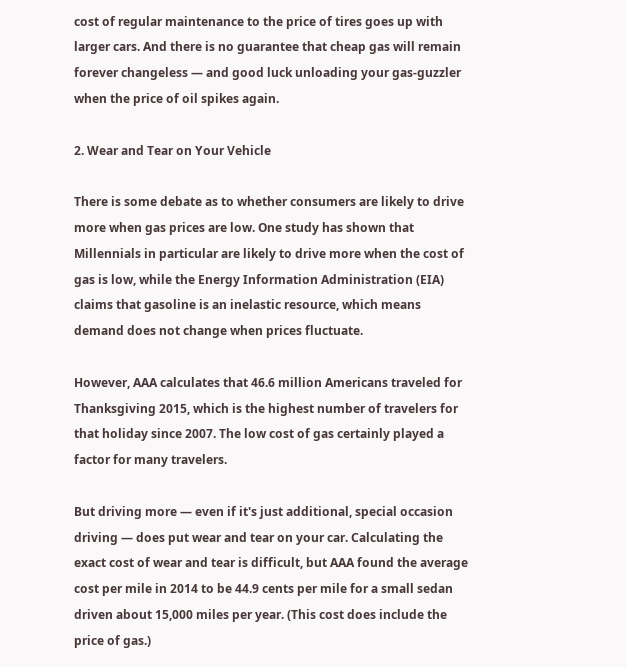cost of regular maintenance to the price of tires goes up with larger cars. And there is no guarantee that cheap gas will remain forever changeless — and good luck unloading your gas-guzzler when the price of oil spikes again.

2. Wear and Tear on Your Vehicle

There is some debate as to whether consumers are likely to drive more when gas prices are low. One study has shown that Millennials in particular are likely to drive more when the cost of gas is low, while the Energy Information Administration (EIA) claims that gasoline is an inelastic resource, which means demand does not change when prices fluctuate.

However, AAA calculates that 46.6 million Americans traveled for Thanksgiving 2015, which is the highest number of travelers for that holiday since 2007. The low cost of gas certainly played a factor for many travelers.

But driving more — even if it's just additional, special occasion driving — does put wear and tear on your car. Calculating the exact cost of wear and tear is difficult, but AAA found the average cost per mile in 2014 to be 44.9 cents per mile for a small sedan driven about 15,000 miles per year. (This cost does include the price of gas.)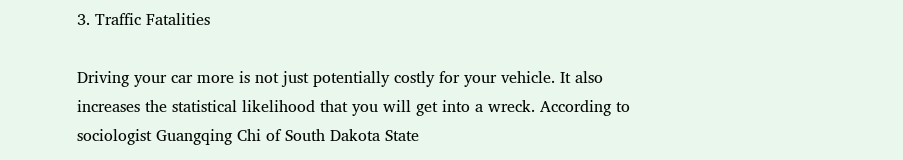3. Traffic Fatalities

Driving your car more is not just potentially costly for your vehicle. It also increases the statistical likelihood that you will get into a wreck. According to sociologist Guangqing Chi of South Dakota State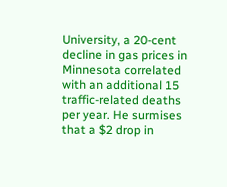University, a 20-cent decline in gas prices in Minnesota correlated with an additional 15 traffic-related deaths per year. He surmises that a $2 drop in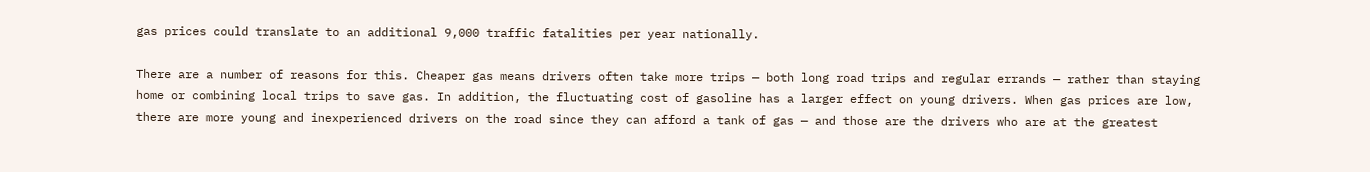gas prices could translate to an additional 9,000 traffic fatalities per year nationally.

There are a number of reasons for this. Cheaper gas means drivers often take more trips — both long road trips and regular errands — rather than staying home or combining local trips to save gas. In addition, the fluctuating cost of gasoline has a larger effect on young drivers. When gas prices are low, there are more young and inexperienced drivers on the road since they can afford a tank of gas — and those are the drivers who are at the greatest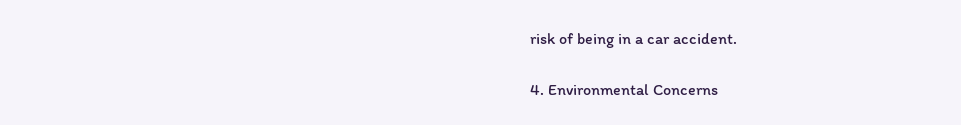risk of being in a car accident.

4. Environmental Concerns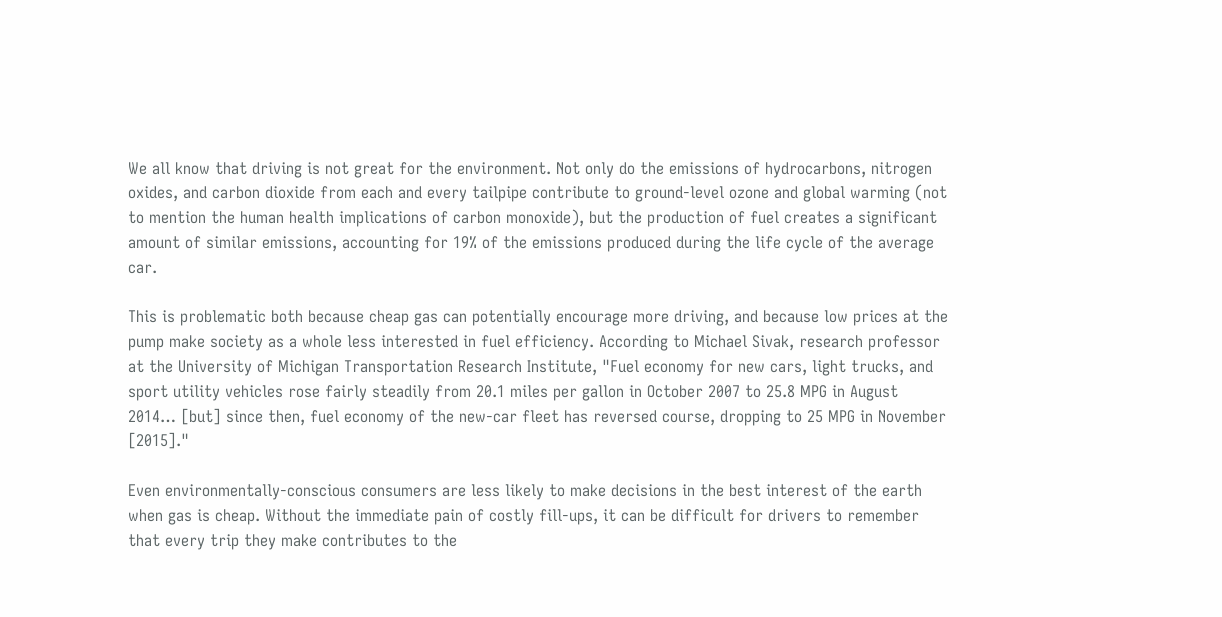We all know that driving is not great for the environment. Not only do the emissions of hydrocarbons, nitrogen oxides, and carbon dioxide from each and every tailpipe contribute to ground-level ozone and global warming (not to mention the human health implications of carbon monoxide), but the production of fuel creates a significant amount of similar emissions, accounting for 19% of the emissions produced during the life cycle of the average car.

This is problematic both because cheap gas can potentially encourage more driving, and because low prices at the pump make society as a whole less interested in fuel efficiency. According to Michael Sivak, research professor at the University of Michigan Transportation Research Institute, "Fuel economy for new cars, light trucks, and sport utility vehicles rose fairly steadily from 20.1 miles per gallon in October 2007 to 25.8 MPG in August 2014… [but] since then, fuel economy of the new-car fleet has reversed course, dropping to 25 MPG in November [2015]."

Even environmentally-conscious consumers are less likely to make decisions in the best interest of the earth when gas is cheap. Without the immediate pain of costly fill-ups, it can be difficult for drivers to remember that every trip they make contributes to the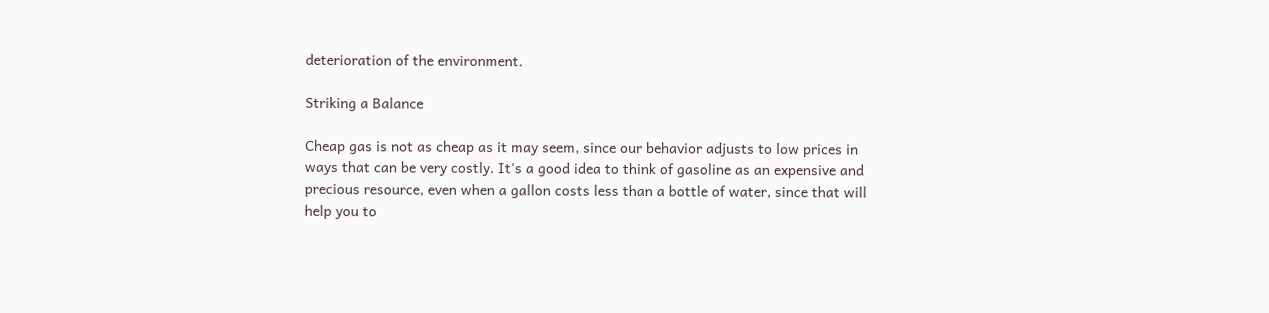deterioration of the environment.

Striking a Balance

Cheap gas is not as cheap as it may seem, since our behavior adjusts to low prices in ways that can be very costly. It's a good idea to think of gasoline as an expensive and precious resource, even when a gallon costs less than a bottle of water, since that will help you to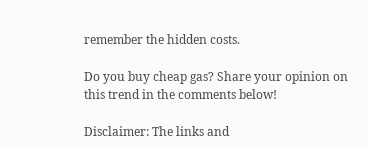remember the hidden costs.

Do you buy cheap gas? Share your opinion on this trend in the comments below!

Disclaimer: The links and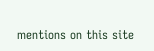mentions on this site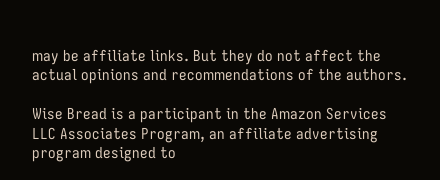may be affiliate links. But they do not affect the actual opinions and recommendations of the authors.

Wise Bread is a participant in the Amazon Services LLC Associates Program, an affiliate advertising program designed to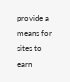provide a means for sites to earn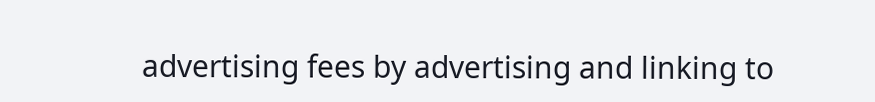advertising fees by advertising and linking to